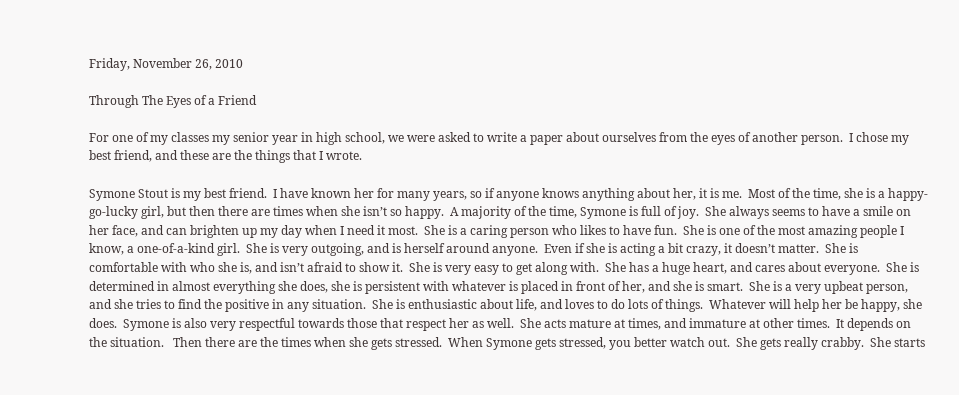Friday, November 26, 2010

Through The Eyes of a Friend

For one of my classes my senior year in high school, we were asked to write a paper about ourselves from the eyes of another person.  I chose my best friend, and these are the things that I wrote.

Symone Stout is my best friend.  I have known her for many years, so if anyone knows anything about her, it is me.  Most of the time, she is a happy-go-lucky girl, but then there are times when she isn’t so happy.  A majority of the time, Symone is full of joy.  She always seems to have a smile on her face, and can brighten up my day when I need it most.  She is a caring person who likes to have fun.  She is one of the most amazing people I know, a one-of-a-kind girl.  She is very outgoing, and is herself around anyone.  Even if she is acting a bit crazy, it doesn’t matter.  She is comfortable with who she is, and isn’t afraid to show it.  She is very easy to get along with.  She has a huge heart, and cares about everyone.  She is determined in almost everything she does, she is persistent with whatever is placed in front of her, and she is smart.  She is a very upbeat person, and she tries to find the positive in any situation.  She is enthusiastic about life, and loves to do lots of things.  Whatever will help her be happy, she does.  Symone is also very respectful towards those that respect her as well.  She acts mature at times, and immature at other times.  It depends on the situation.   Then there are the times when she gets stressed.  When Symone gets stressed, you better watch out.  She gets really crabby.  She starts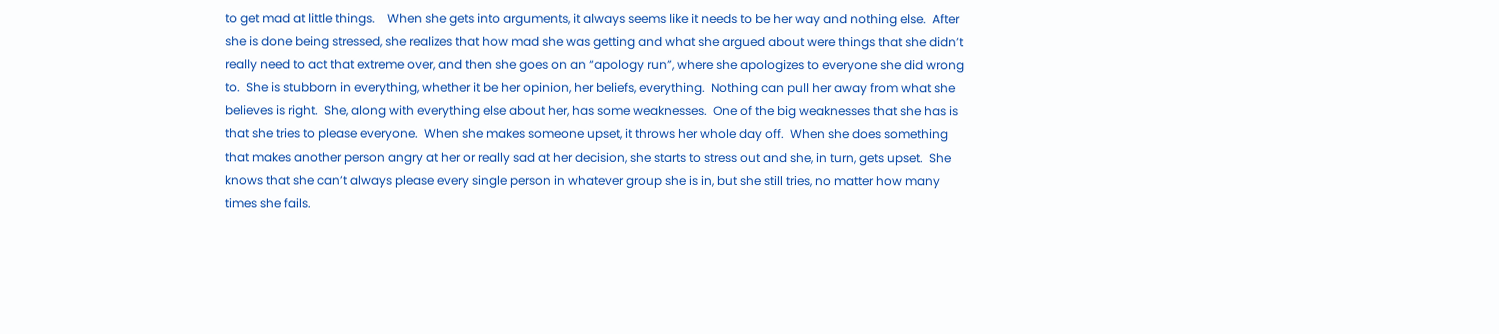to get mad at little things.    When she gets into arguments, it always seems like it needs to be her way and nothing else.  After she is done being stressed, she realizes that how mad she was getting and what she argued about were things that she didn’t really need to act that extreme over, and then she goes on an “apology run”, where she apologizes to everyone she did wrong to.  She is stubborn in everything, whether it be her opinion, her beliefs, everything.  Nothing can pull her away from what she believes is right.  She, along with everything else about her, has some weaknesses.  One of the big weaknesses that she has is that she tries to please everyone.  When she makes someone upset, it throws her whole day off.  When she does something that makes another person angry at her or really sad at her decision, she starts to stress out and she, in turn, gets upset.  She knows that she can’t always please every single person in whatever group she is in, but she still tries, no matter how many times she fails.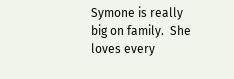Symone is really big on family.  She loves every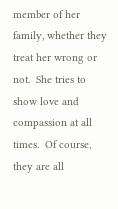member of her family, whether they treat her wrong or not.  She tries to show love and compassion at all times.  Of course, they are all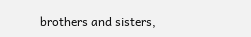brothers and sisters,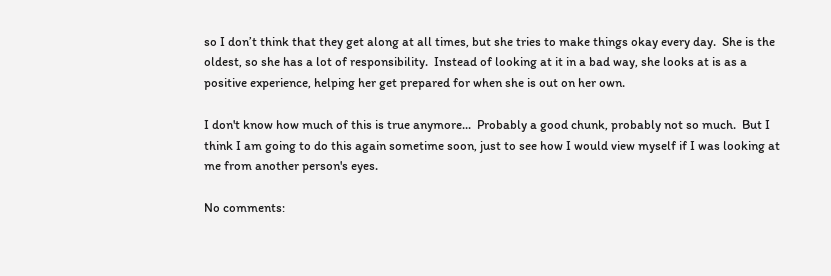so I don’t think that they get along at all times, but she tries to make things okay every day.  She is the oldest, so she has a lot of responsibility.  Instead of looking at it in a bad way, she looks at is as a positive experience, helping her get prepared for when she is out on her own.

I don't know how much of this is true anymore...  Probably a good chunk, probably not so much.  But I think I am going to do this again sometime soon, just to see how I would view myself if I was looking at me from another person's eyes.

No comments: